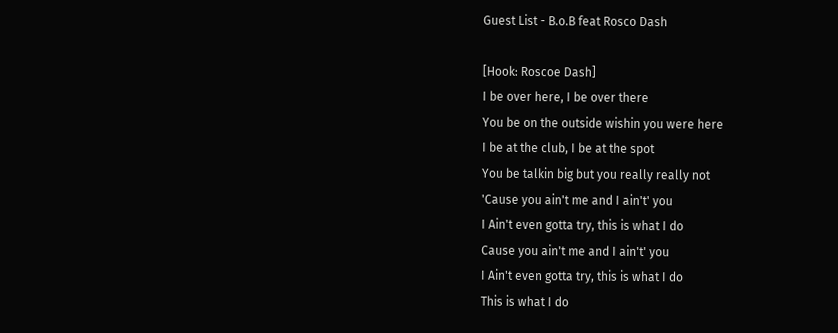Guest List - B.o.B feat Rosco Dash

[Hook: Roscoe Dash]
I be over here, I be over there
You be on the outside wishin you were here
I be at the club, I be at the spot
You be talkin big but you really really not
'Cause you ain't me and I ain't' you
I Ain't even gotta try, this is what I do
Cause you ain't me and I ain't' you
I Ain't even gotta try, this is what I do
This is what I do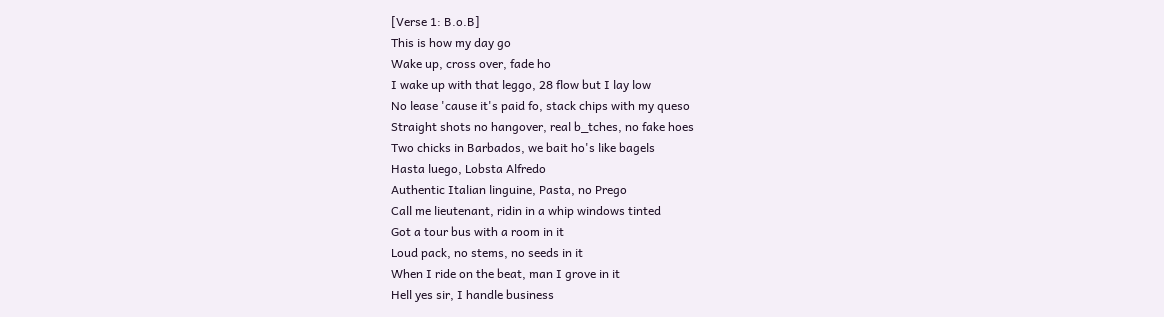[Verse 1: B.o.B]
This is how my day go
Wake up, cross over, fade ho
I wake up with that leggo, 28 flow but I lay low
No lease 'cause it's paid fo, stack chips with my queso
Straight shots no hangover, real b_tches, no fake hoes
Two chicks in Barbados, we bait ho's like bagels
Hasta luego, Lobsta Alfredo
Authentic Italian linguine, Pasta, no Prego
Call me lieutenant, ridin in a whip windows tinted
Got a tour bus with a room in it
Loud pack, no stems, no seeds in it
When I ride on the beat, man I grove in it
Hell yes sir, I handle business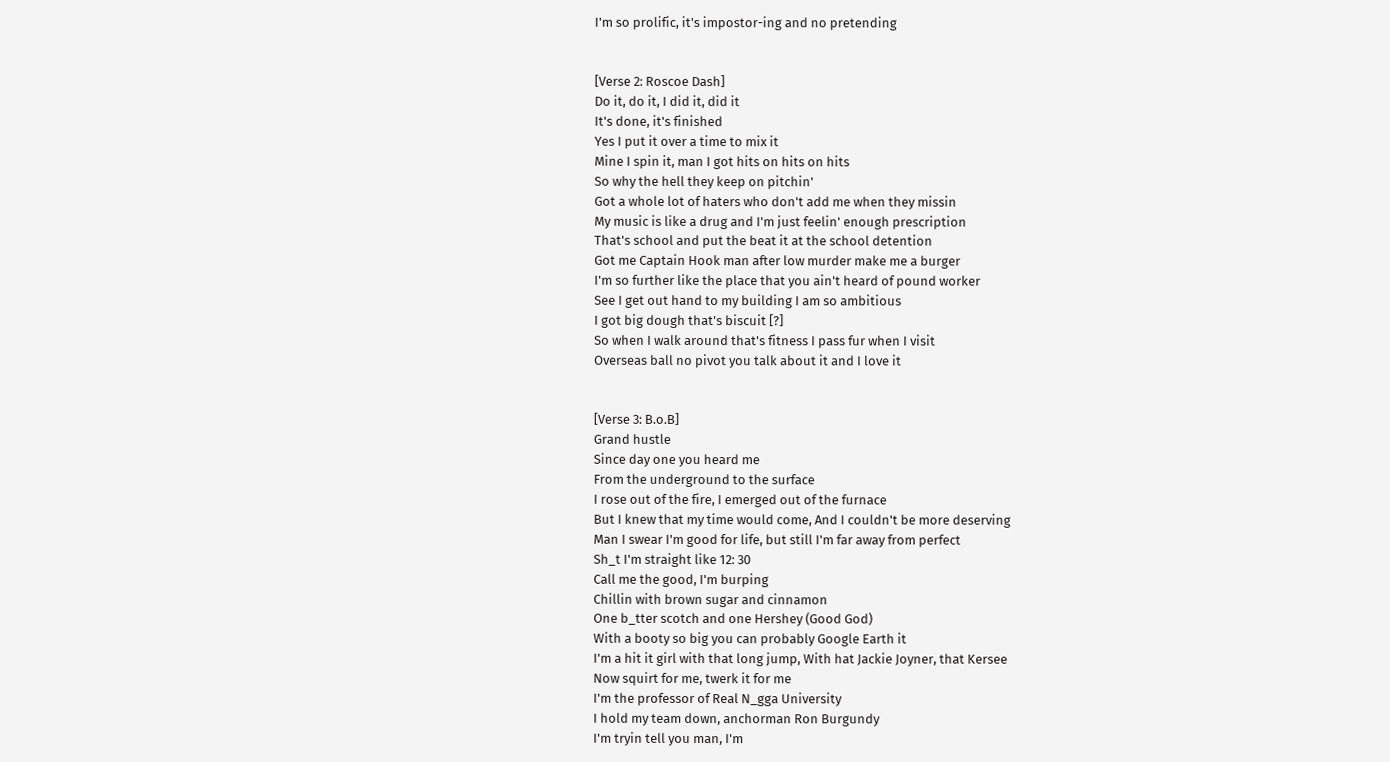I'm so prolific, it's impostor-ing and no pretending


[Verse 2: Roscoe Dash]
Do it, do it, I did it, did it
It's done, it's finished
Yes I put it over a time to mix it
Mine I spin it, man I got hits on hits on hits
So why the hell they keep on pitchin'
Got a whole lot of haters who don't add me when they missin
My music is like a drug and I'm just feelin' enough prescription
That's school and put the beat it at the school detention
Got me Captain Hook man after low murder make me a burger
I'm so further like the place that you ain't heard of pound worker
See I get out hand to my building I am so ambitious
I got big dough that's biscuit [?]
So when I walk around that's fitness I pass fur when I visit
Overseas ball no pivot you talk about it and I love it


[Verse 3: B.o.B]
Grand hustle
Since day one you heard me
From the underground to the surface
I rose out of the fire, I emerged out of the furnace
But I knew that my time would come, And I couldn't be more deserving
Man I swear I'm good for life, but still I'm far away from perfect
Sh_t I'm straight like 12: 30
Call me the good, I'm burping
Chillin with brown sugar and cinnamon
One b_tter scotch and one Hershey (Good God)
With a booty so big you can probably Google Earth it
I'm a hit it girl with that long jump, With hat Jackie Joyner, that Kersee
Now squirt for me, twerk it for me
I'm the professor of Real N_gga University
I hold my team down, anchorman Ron Burgundy
I'm tryin tell you man, I'm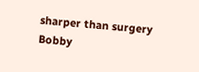sharper than surgery
Bobby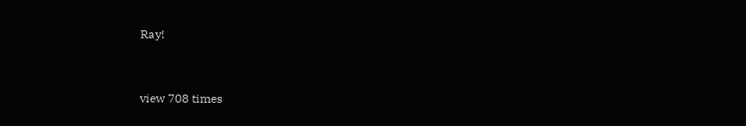Ray!


view 708 times